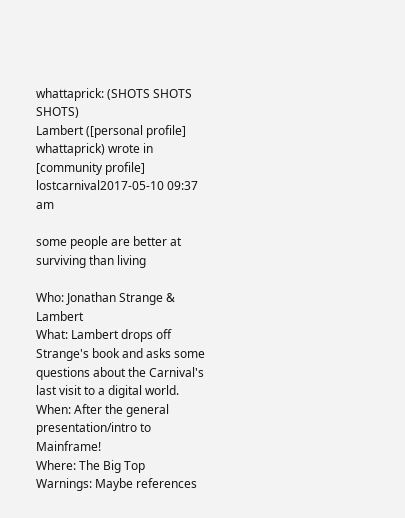whattaprick: (SHOTS SHOTS SHOTS)
Lambert ([personal profile] whattaprick) wrote in [community profile] lostcarnival2017-05-10 09:37 am

some people are better at surviving than living

Who: Jonathan Strange & Lambert
What: Lambert drops off Strange's book and asks some questions about the Carnival's last visit to a digital world.
When: After the general presentation/intro to Mainframe!
Where: The Big Top
Warnings: Maybe references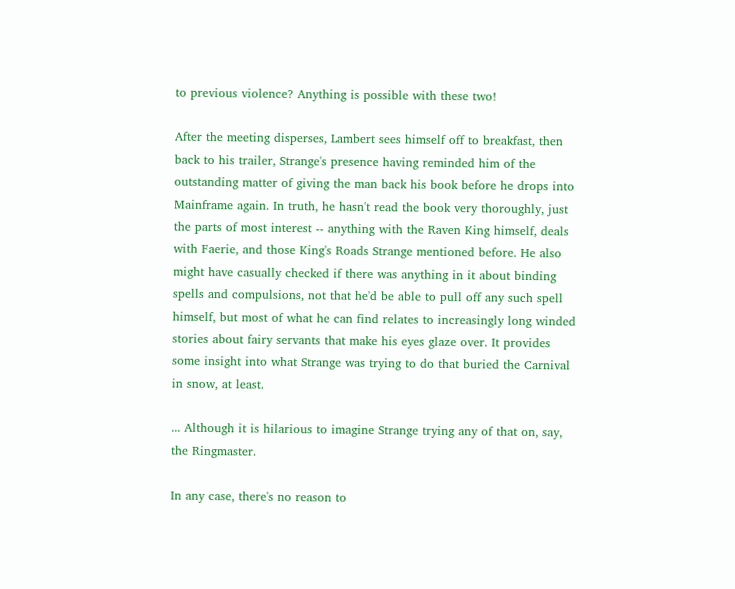to previous violence? Anything is possible with these two!

After the meeting disperses, Lambert sees himself off to breakfast, then back to his trailer, Strange's presence having reminded him of the outstanding matter of giving the man back his book before he drops into Mainframe again. In truth, he hasn't read the book very thoroughly, just the parts of most interest -- anything with the Raven King himself, deals with Faerie, and those King's Roads Strange mentioned before. He also might have casually checked if there was anything in it about binding spells and compulsions, not that he'd be able to pull off any such spell himself, but most of what he can find relates to increasingly long winded stories about fairy servants that make his eyes glaze over. It provides some insight into what Strange was trying to do that buried the Carnival in snow, at least.

... Although it is hilarious to imagine Strange trying any of that on, say, the Ringmaster.

In any case, there's no reason to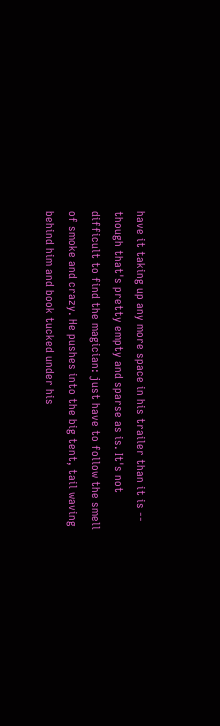have it taking up any more space in his trailer than it is -- though that's pretty empty and sparse as is. It's not difficult to find the magician: just have to follow the smell of smoke and crazy. He pushes into the big tent, tail waving behind him and book tucked under his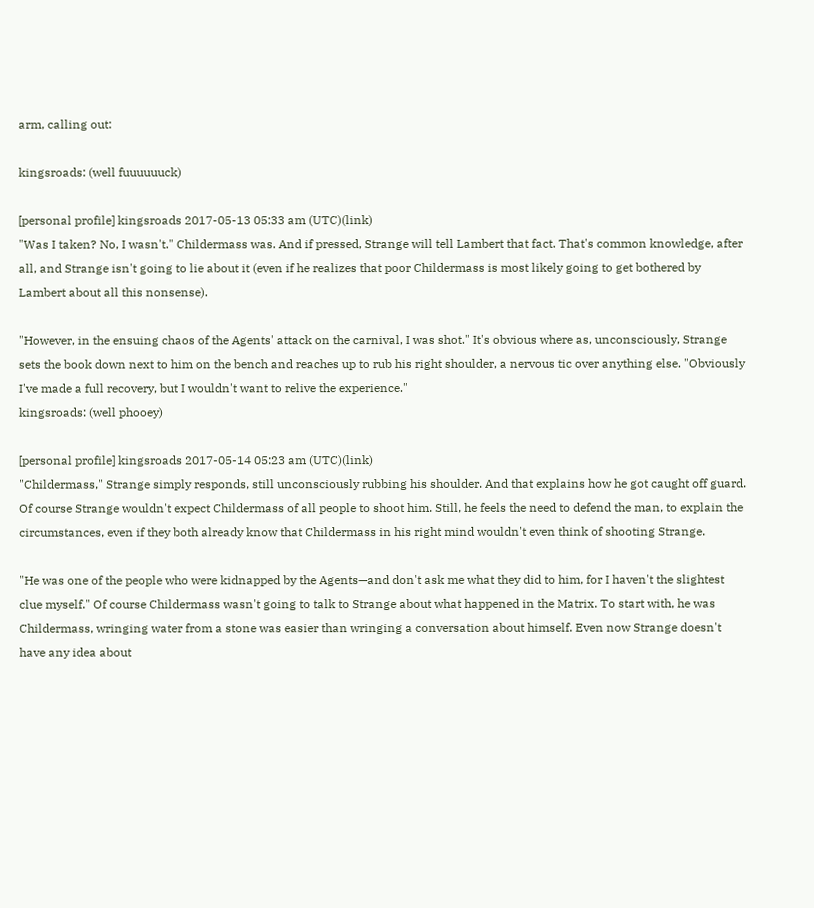arm, calling out:

kingsroads: (well fuuuuuuck)

[personal profile] kingsroads 2017-05-13 05:33 am (UTC)(link)
"Was I taken? No, I wasn't." Childermass was. And if pressed, Strange will tell Lambert that fact. That's common knowledge, after all, and Strange isn't going to lie about it (even if he realizes that poor Childermass is most likely going to get bothered by Lambert about all this nonsense).

"However, in the ensuing chaos of the Agents' attack on the carnival, I was shot." It's obvious where as, unconsciously, Strange sets the book down next to him on the bench and reaches up to rub his right shoulder, a nervous tic over anything else. "Obviously I've made a full recovery, but I wouldn't want to relive the experience."
kingsroads: (well phooey)

[personal profile] kingsroads 2017-05-14 05:23 am (UTC)(link)
"Childermass," Strange simply responds, still unconsciously rubbing his shoulder. And that explains how he got caught off guard. Of course Strange wouldn't expect Childermass of all people to shoot him. Still, he feels the need to defend the man, to explain the circumstances, even if they both already know that Childermass in his right mind wouldn't even think of shooting Strange.

"He was one of the people who were kidnapped by the Agents—and don't ask me what they did to him, for I haven't the slightest clue myself." Of course Childermass wasn't going to talk to Strange about what happened in the Matrix. To start with, he was Childermass, wringing water from a stone was easier than wringing a conversation about himself. Even now Strange doesn't have any idea about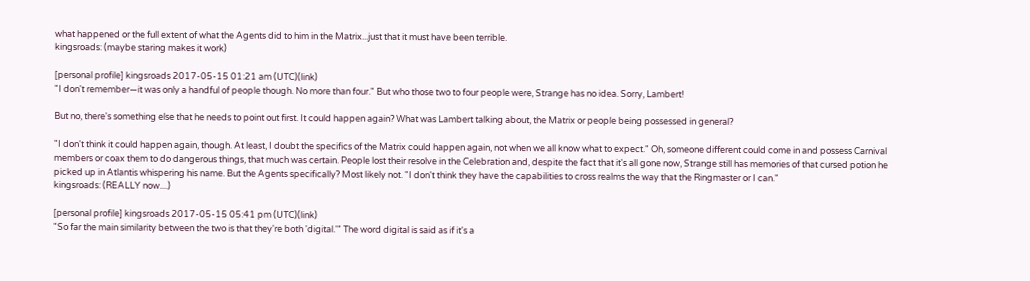what happened or the full extent of what the Agents did to him in the Matrix...just that it must have been terrible.
kingsroads: (maybe staring makes it work)

[personal profile] kingsroads 2017-05-15 01:21 am (UTC)(link)
"I don't remember—it was only a handful of people though. No more than four." But who those two to four people were, Strange has no idea. Sorry, Lambert!

But no, there's something else that he needs to point out first. It could happen again? What was Lambert talking about, the Matrix or people being possessed in general?

"I don't think it could happen again, though. At least, I doubt the specifics of the Matrix could happen again, not when we all know what to expect." Oh, someone different could come in and possess Carnival members or coax them to do dangerous things, that much was certain. People lost their resolve in the Celebration and, despite the fact that it's all gone now, Strange still has memories of that cursed potion he picked up in Atlantis whispering his name. But the Agents specifically? Most likely not. "I don't think they have the capabilities to cross realms the way that the Ringmaster or I can."
kingsroads: (REALLY now....)

[personal profile] kingsroads 2017-05-15 05:41 pm (UTC)(link)
"So far the main similarity between the two is that they're both 'digital.'" The word digital is said as if it's a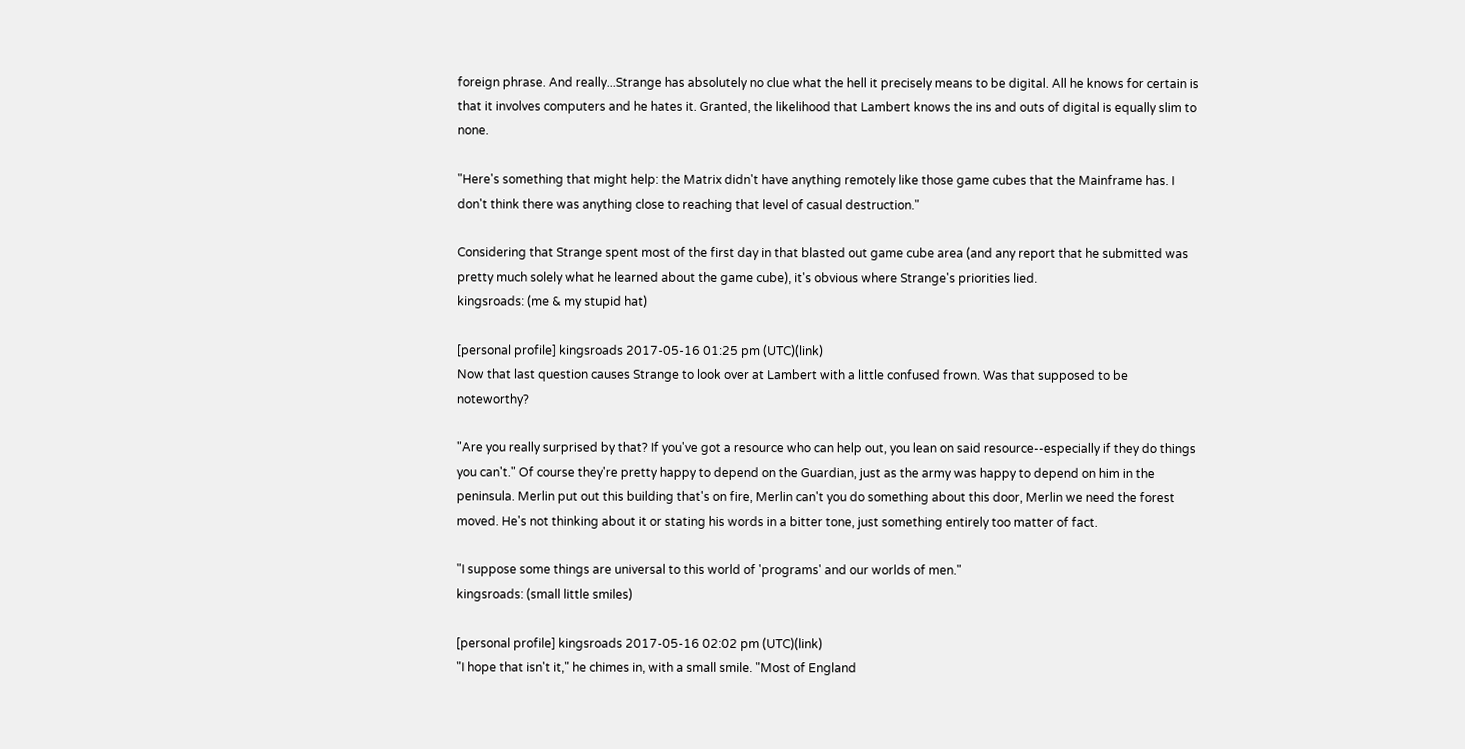foreign phrase. And really...Strange has absolutely no clue what the hell it precisely means to be digital. All he knows for certain is that it involves computers and he hates it. Granted, the likelihood that Lambert knows the ins and outs of digital is equally slim to none.

"Here's something that might help: the Matrix didn't have anything remotely like those game cubes that the Mainframe has. I don't think there was anything close to reaching that level of casual destruction."

Considering that Strange spent most of the first day in that blasted out game cube area (and any report that he submitted was pretty much solely what he learned about the game cube), it's obvious where Strange's priorities lied.
kingsroads: (me & my stupid hat)

[personal profile] kingsroads 2017-05-16 01:25 pm (UTC)(link)
Now that last question causes Strange to look over at Lambert with a little confused frown. Was that supposed to be noteworthy?

"Are you really surprised by that? If you've got a resource who can help out, you lean on said resource--especially if they do things you can't." Of course they're pretty happy to depend on the Guardian, just as the army was happy to depend on him in the peninsula. Merlin put out this building that's on fire, Merlin can't you do something about this door, Merlin we need the forest moved. He's not thinking about it or stating his words in a bitter tone, just something entirely too matter of fact.

"I suppose some things are universal to this world of 'programs' and our worlds of men."
kingsroads: (small little smiles)

[personal profile] kingsroads 2017-05-16 02:02 pm (UTC)(link)
"I hope that isn't it," he chimes in, with a small smile. "Most of England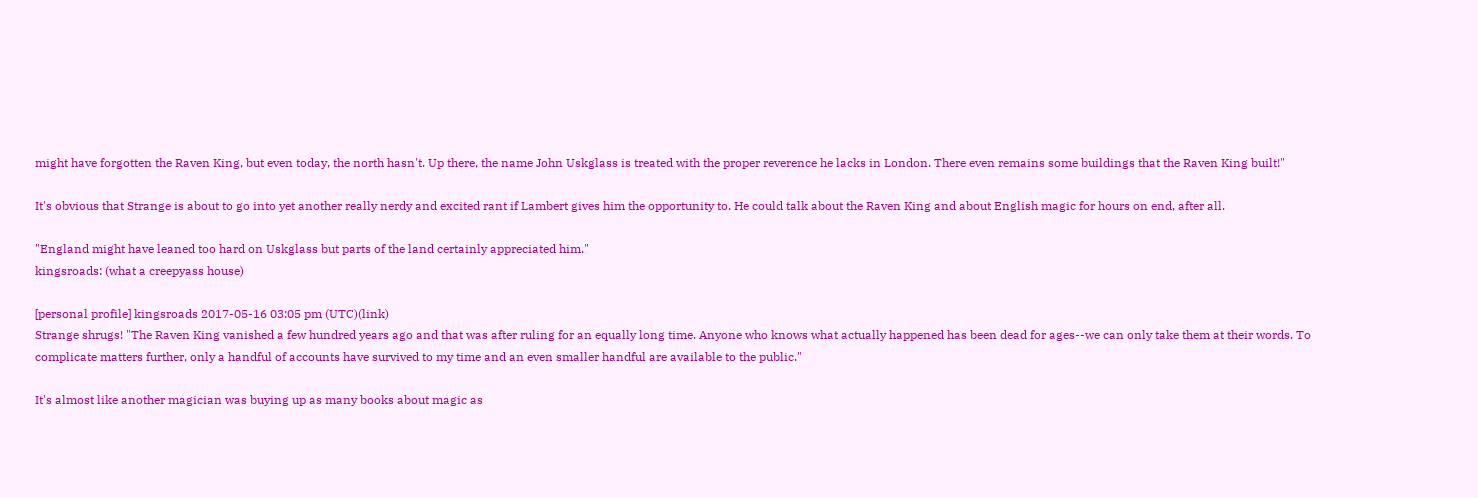might have forgotten the Raven King, but even today, the north hasn't. Up there, the name John Uskglass is treated with the proper reverence he lacks in London. There even remains some buildings that the Raven King built!"

It's obvious that Strange is about to go into yet another really nerdy and excited rant if Lambert gives him the opportunity to. He could talk about the Raven King and about English magic for hours on end, after all.

"England might have leaned too hard on Uskglass but parts of the land certainly appreciated him."
kingsroads: (what a creepyass house)

[personal profile] kingsroads 2017-05-16 03:05 pm (UTC)(link)
Strange shrugs! "The Raven King vanished a few hundred years ago and that was after ruling for an equally long time. Anyone who knows what actually happened has been dead for ages--we can only take them at their words. To complicate matters further, only a handful of accounts have survived to my time and an even smaller handful are available to the public."

It's almost like another magician was buying up as many books about magic as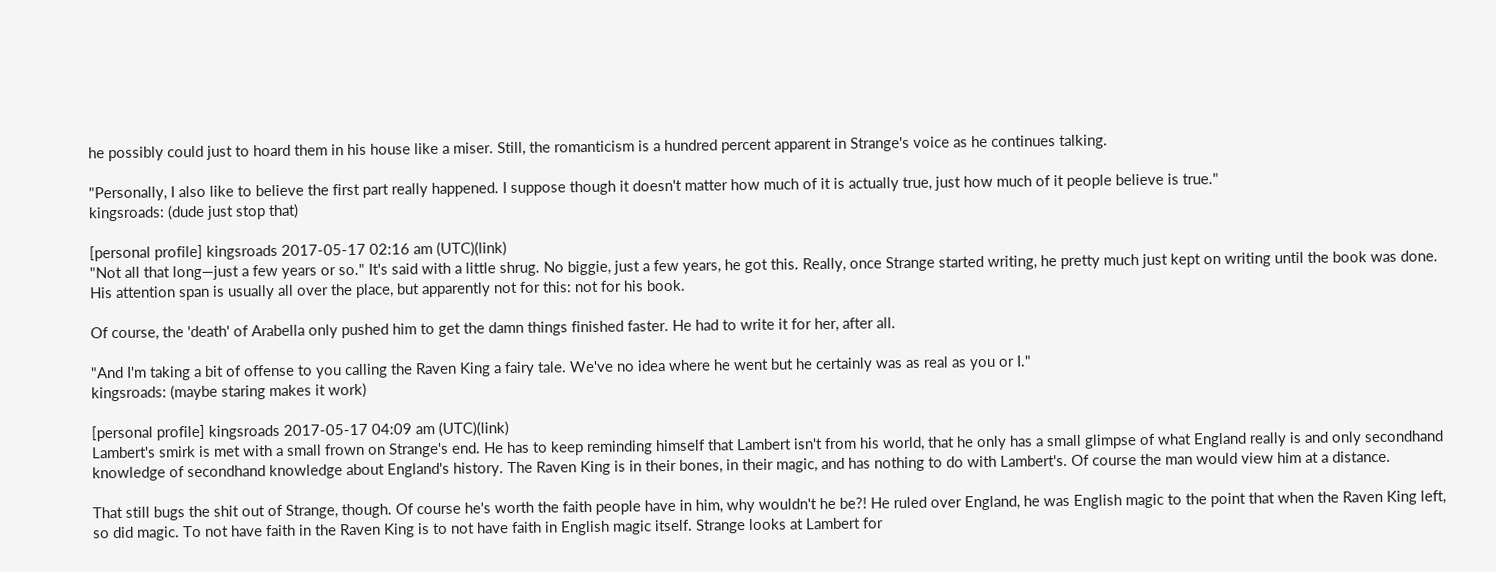he possibly could just to hoard them in his house like a miser. Still, the romanticism is a hundred percent apparent in Strange's voice as he continues talking.

"Personally, I also like to believe the first part really happened. I suppose though it doesn't matter how much of it is actually true, just how much of it people believe is true."
kingsroads: (dude just stop that)

[personal profile] kingsroads 2017-05-17 02:16 am (UTC)(link)
"Not all that long—just a few years or so." It's said with a little shrug. No biggie, just a few years, he got this. Really, once Strange started writing, he pretty much just kept on writing until the book was done. His attention span is usually all over the place, but apparently not for this: not for his book.

Of course, the 'death' of Arabella only pushed him to get the damn things finished faster. He had to write it for her, after all.

"And I'm taking a bit of offense to you calling the Raven King a fairy tale. We've no idea where he went but he certainly was as real as you or I."
kingsroads: (maybe staring makes it work)

[personal profile] kingsroads 2017-05-17 04:09 am (UTC)(link)
Lambert's smirk is met with a small frown on Strange's end. He has to keep reminding himself that Lambert isn't from his world, that he only has a small glimpse of what England really is and only secondhand knowledge of secondhand knowledge about England's history. The Raven King is in their bones, in their magic, and has nothing to do with Lambert's. Of course the man would view him at a distance.

That still bugs the shit out of Strange, though. Of course he's worth the faith people have in him, why wouldn't he be?! He ruled over England, he was English magic to the point that when the Raven King left, so did magic. To not have faith in the Raven King is to not have faith in English magic itself. Strange looks at Lambert for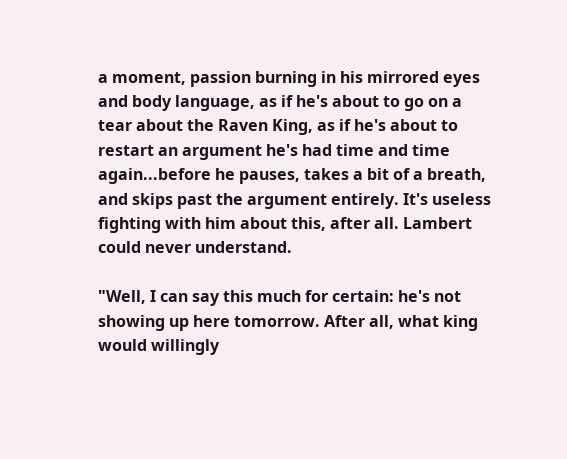a moment, passion burning in his mirrored eyes and body language, as if he's about to go on a tear about the Raven King, as if he's about to restart an argument he's had time and time again...before he pauses, takes a bit of a breath, and skips past the argument entirely. It's useless fighting with him about this, after all. Lambert could never understand.

"Well, I can say this much for certain: he's not showing up here tomorrow. After all, what king would willingly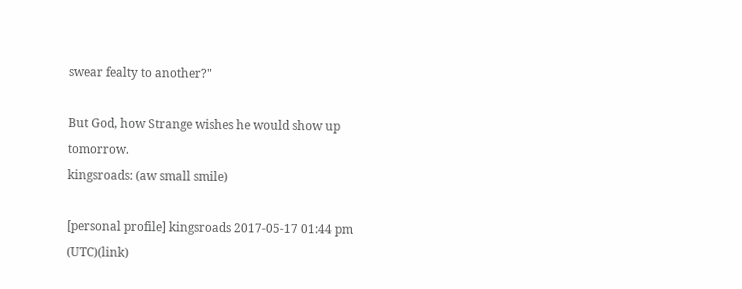swear fealty to another?"

But God, how Strange wishes he would show up tomorrow.
kingsroads: (aw small smile)

[personal profile] kingsroads 2017-05-17 01:44 pm (UTC)(link)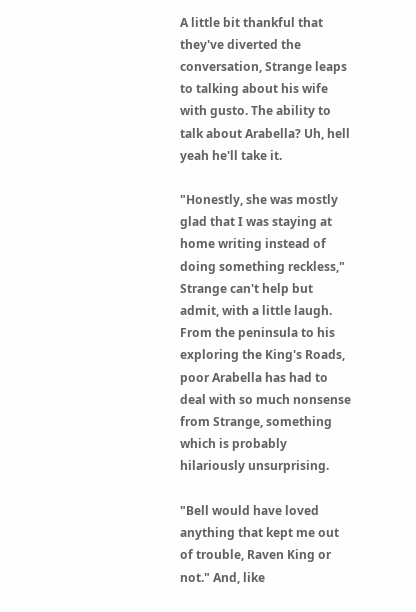A little bit thankful that they've diverted the conversation, Strange leaps to talking about his wife with gusto. The ability to talk about Arabella? Uh, hell yeah he'll take it.

"Honestly, she was mostly glad that I was staying at home writing instead of doing something reckless," Strange can't help but admit, with a little laugh. From the peninsula to his exploring the King's Roads, poor Arabella has had to deal with so much nonsense from Strange, something which is probably hilariously unsurprising.

"Bell would have loved anything that kept me out of trouble, Raven King or not." And, like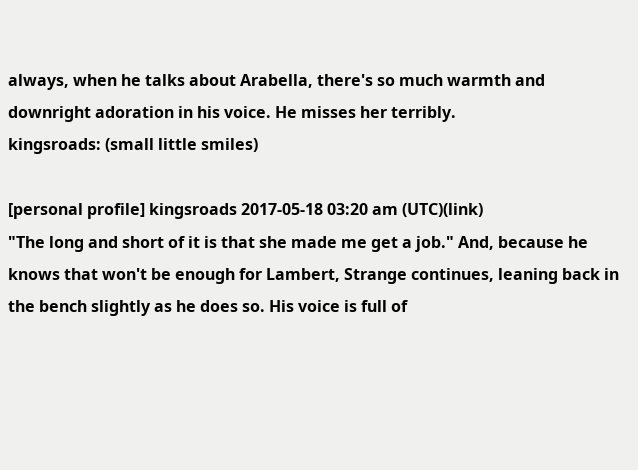always, when he talks about Arabella, there's so much warmth and downright adoration in his voice. He misses her terribly.
kingsroads: (small little smiles)

[personal profile] kingsroads 2017-05-18 03:20 am (UTC)(link)
"The long and short of it is that she made me get a job." And, because he knows that won't be enough for Lambert, Strange continues, leaning back in the bench slightly as he does so. His voice is full of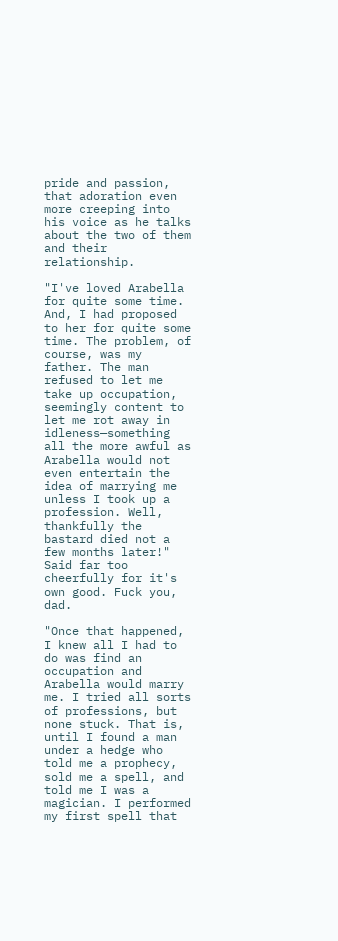pride and passion, that adoration even more creeping into his voice as he talks about the two of them and their relationship.

"I've loved Arabella for quite some time. And, I had proposed to her for quite some time. The problem, of course, was my father. The man refused to let me take up occupation, seemingly content to let me rot away in idleness—something all the more awful as Arabella would not even entertain the idea of marrying me unless I took up a profession. Well, thankfully the bastard died not a few months later!" Said far too cheerfully for it's own good. Fuck you, dad.

"Once that happened, I knew all I had to do was find an occupation and Arabella would marry me. I tried all sorts of professions, but none stuck. That is, until I found a man under a hedge who told me a prophecy, sold me a spell, and told me I was a magician. I performed my first spell that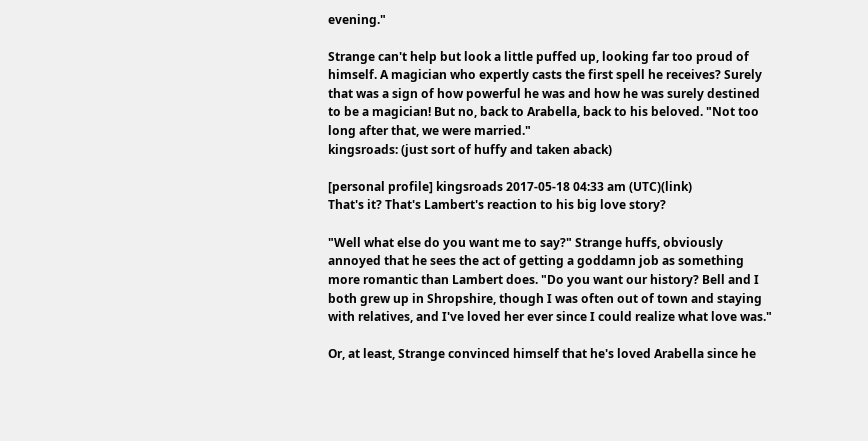evening."

Strange can't help but look a little puffed up, looking far too proud of himself. A magician who expertly casts the first spell he receives? Surely that was a sign of how powerful he was and how he was surely destined to be a magician! But no, back to Arabella, back to his beloved. "Not too long after that, we were married."
kingsroads: (just sort of huffy and taken aback)

[personal profile] kingsroads 2017-05-18 04:33 am (UTC)(link)
That's it? That's Lambert's reaction to his big love story?

"Well what else do you want me to say?" Strange huffs, obviously annoyed that he sees the act of getting a goddamn job as something more romantic than Lambert does. "Do you want our history? Bell and I both grew up in Shropshire, though I was often out of town and staying with relatives, and I've loved her ever since I could realize what love was."

Or, at least, Strange convinced himself that he's loved Arabella since he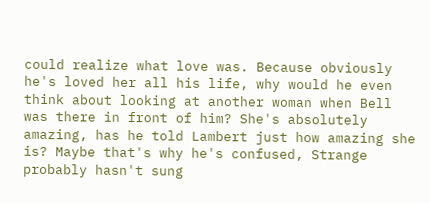could realize what love was. Because obviously he's loved her all his life, why would he even think about looking at another woman when Bell was there in front of him? She's absolutely amazing, has he told Lambert just how amazing she is? Maybe that's why he's confused, Strange probably hasn't sung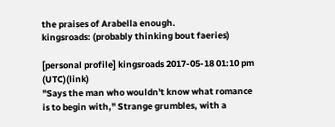the praises of Arabella enough.
kingsroads: (probably thinking bout faeries)

[personal profile] kingsroads 2017-05-18 01:10 pm (UTC)(link)
"Says the man who wouldn't know what romance is to begin with," Strange grumbles, with a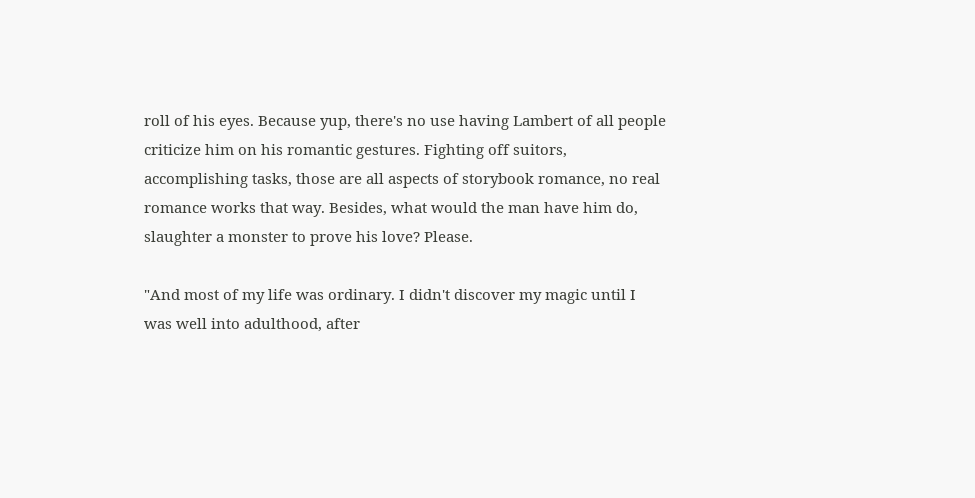roll of his eyes. Because yup, there's no use having Lambert of all people criticize him on his romantic gestures. Fighting off suitors, accomplishing tasks, those are all aspects of storybook romance, no real romance works that way. Besides, what would the man have him do, slaughter a monster to prove his love? Please.

"And most of my life was ordinary. I didn't discover my magic until I was well into adulthood, after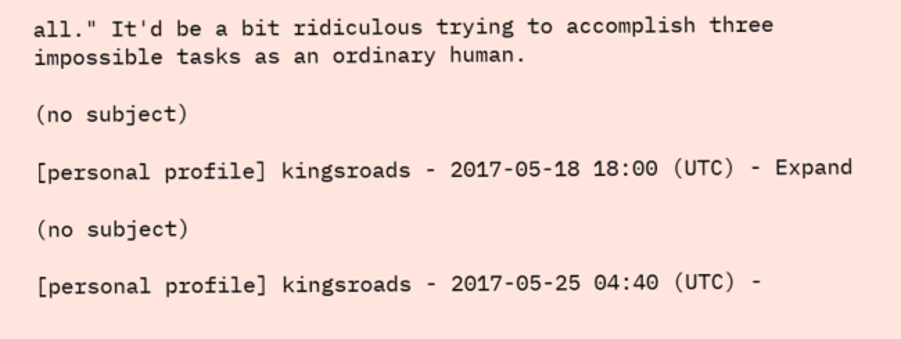all." It'd be a bit ridiculous trying to accomplish three impossible tasks as an ordinary human.

(no subject)

[personal profile] kingsroads - 2017-05-18 18:00 (UTC) - Expand

(no subject)

[personal profile] kingsroads - 2017-05-25 04:40 (UTC) -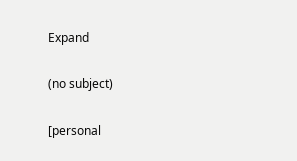Expand

(no subject)

[personal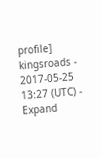profile] kingsroads - 2017-05-25 13:27 (UTC) - Expand